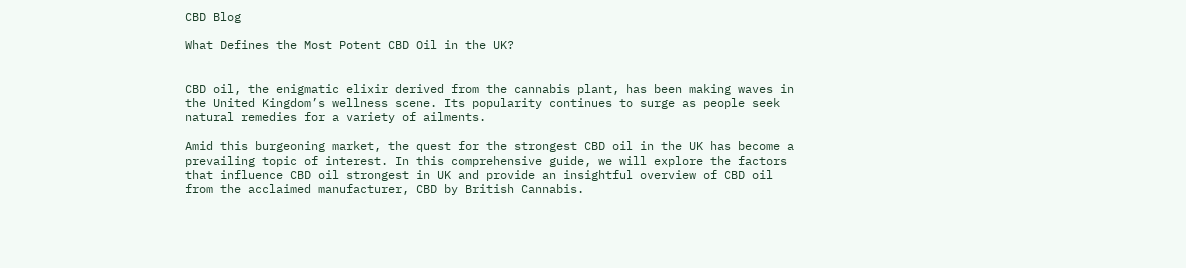CBD Blog

What Defines the Most Potent CBD Oil in the UK?


CBD oil, the enigmatic elixir derived from the cannabis plant, has been making waves in the United Kingdom’s wellness scene. Its popularity continues to surge as people seek natural remedies for a variety of ailments.

Amid this burgeoning market, the quest for the strongest CBD oil in the UK has become a prevailing topic of interest. In this comprehensive guide, we will explore the factors that influence CBD oil strongest in UK and provide an insightful overview of CBD oil from the acclaimed manufacturer, CBD by British Cannabis.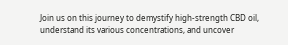Join us on this journey to demystify high-strength CBD oil, understand its various concentrations, and uncover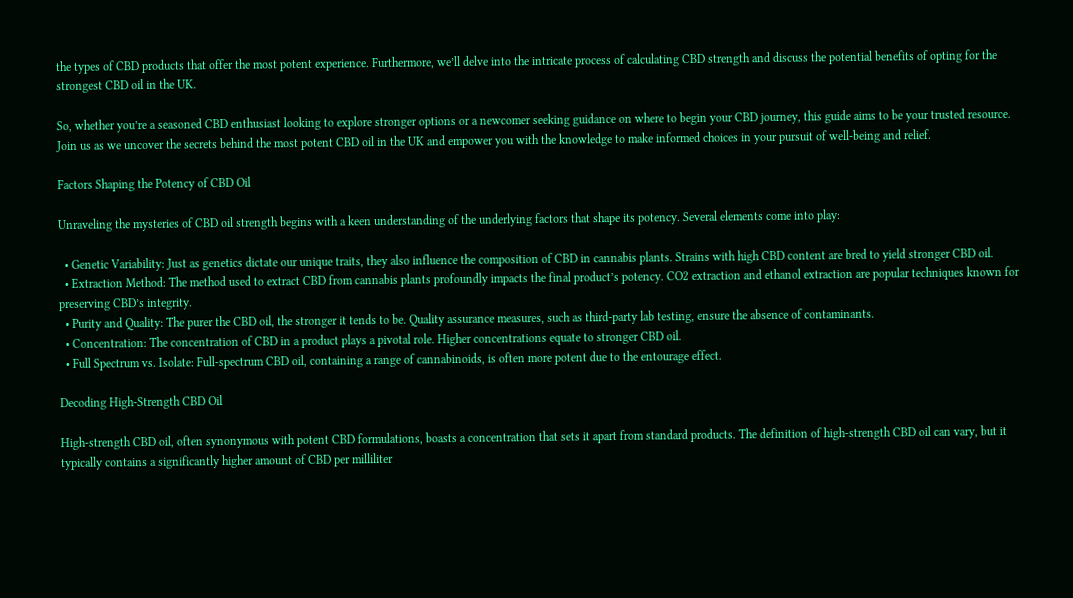the types of CBD products that offer the most potent experience. Furthermore, we’ll delve into the intricate process of calculating CBD strength and discuss the potential benefits of opting for the strongest CBD oil in the UK.

So, whether you’re a seasoned CBD enthusiast looking to explore stronger options or a newcomer seeking guidance on where to begin your CBD journey, this guide aims to be your trusted resource. Join us as we uncover the secrets behind the most potent CBD oil in the UK and empower you with the knowledge to make informed choices in your pursuit of well-being and relief.

Factors Shaping the Potency of CBD Oil

Unraveling the mysteries of CBD oil strength begins with a keen understanding of the underlying factors that shape its potency. Several elements come into play:

  • Genetic Variability: Just as genetics dictate our unique traits, they also influence the composition of CBD in cannabis plants. Strains with high CBD content are bred to yield stronger CBD oil.
  • Extraction Method: The method used to extract CBD from cannabis plants profoundly impacts the final product’s potency. CO2 extraction and ethanol extraction are popular techniques known for preserving CBD’s integrity.
  • Purity and Quality: The purer the CBD oil, the stronger it tends to be. Quality assurance measures, such as third-party lab testing, ensure the absence of contaminants.
  • Concentration: The concentration of CBD in a product plays a pivotal role. Higher concentrations equate to stronger CBD oil.
  • Full Spectrum vs. Isolate: Full-spectrum CBD oil, containing a range of cannabinoids, is often more potent due to the entourage effect.

Decoding High-Strength CBD Oil

High-strength CBD oil, often synonymous with potent CBD formulations, boasts a concentration that sets it apart from standard products. The definition of high-strength CBD oil can vary, but it typically contains a significantly higher amount of CBD per milliliter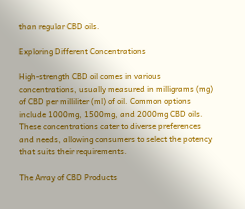than regular CBD oils.

Exploring Different Concentrations

High-strength CBD oil comes in various concentrations, usually measured in milligrams (mg) of CBD per milliliter (ml) of oil. Common options include 1000mg, 1500mg, and 2000mg CBD oils. These concentrations cater to diverse preferences and needs, allowing consumers to select the potency that suits their requirements.

The Array of CBD Products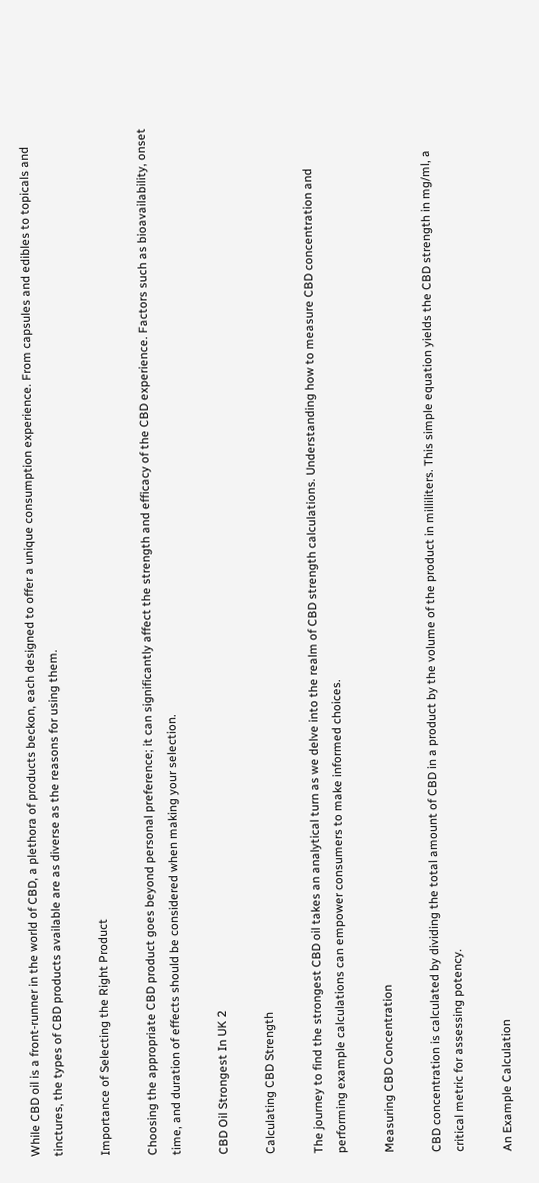While CBD oil is a front-runner in the world of CBD, a plethora of products beckon, each designed to offer a unique consumption experience. From capsules and edibles to topicals and tinctures, the types of CBD products available are as diverse as the reasons for using them.

Importance of Selecting the Right Product

Choosing the appropriate CBD product goes beyond personal preference; it can significantly affect the strength and efficacy of the CBD experience. Factors such as bioavailability, onset time, and duration of effects should be considered when making your selection.

CBD Oil Strongest In UK 2

Calculating CBD Strength

The journey to find the strongest CBD oil takes an analytical turn as we delve into the realm of CBD strength calculations. Understanding how to measure CBD concentration and performing example calculations can empower consumers to make informed choices.

Measuring CBD Concentration

CBD concentration is calculated by dividing the total amount of CBD in a product by the volume of the product in milliliters. This simple equation yields the CBD strength in mg/ml, a critical metric for assessing potency.

An Example Calculation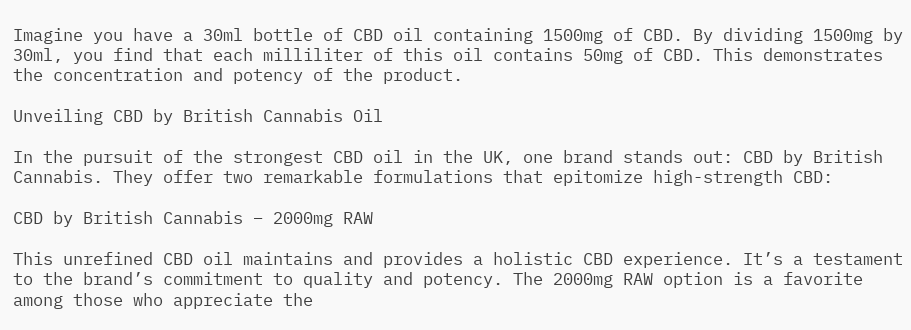Imagine you have a 30ml bottle of CBD oil containing 1500mg of CBD. By dividing 1500mg by 30ml, you find that each milliliter of this oil contains 50mg of CBD. This demonstrates the concentration and potency of the product.

Unveiling CBD by British Cannabis Oil

In the pursuit of the strongest CBD oil in the UK, one brand stands out: CBD by British Cannabis. They offer two remarkable formulations that epitomize high-strength CBD:

CBD by British Cannabis – 2000mg RAW

This unrefined CBD oil maintains and provides a holistic CBD experience. It’s a testament to the brand’s commitment to quality and potency. The 2000mg RAW option is a favorite among those who appreciate the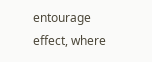entourage effect, where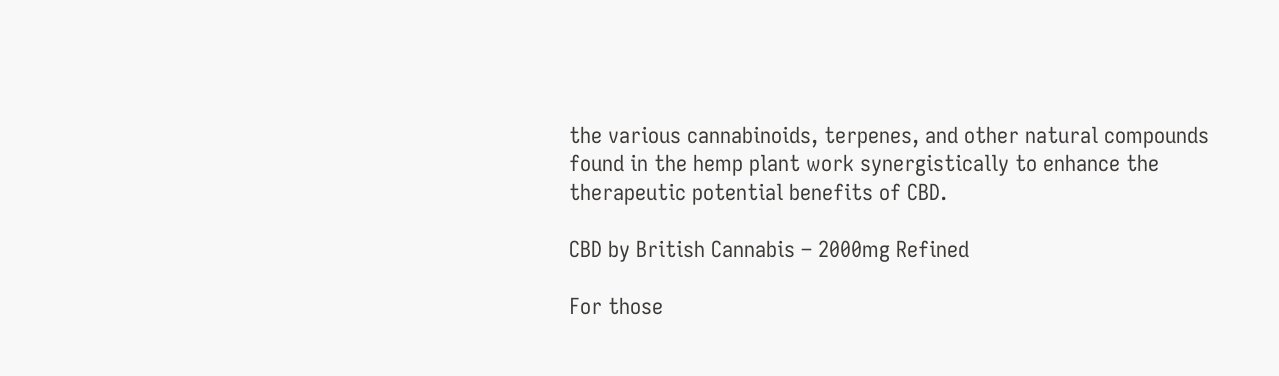the various cannabinoids, terpenes, and other natural compounds found in the hemp plant work synergistically to enhance the therapeutic potential benefits of CBD.

CBD by British Cannabis – 2000mg Refined

For those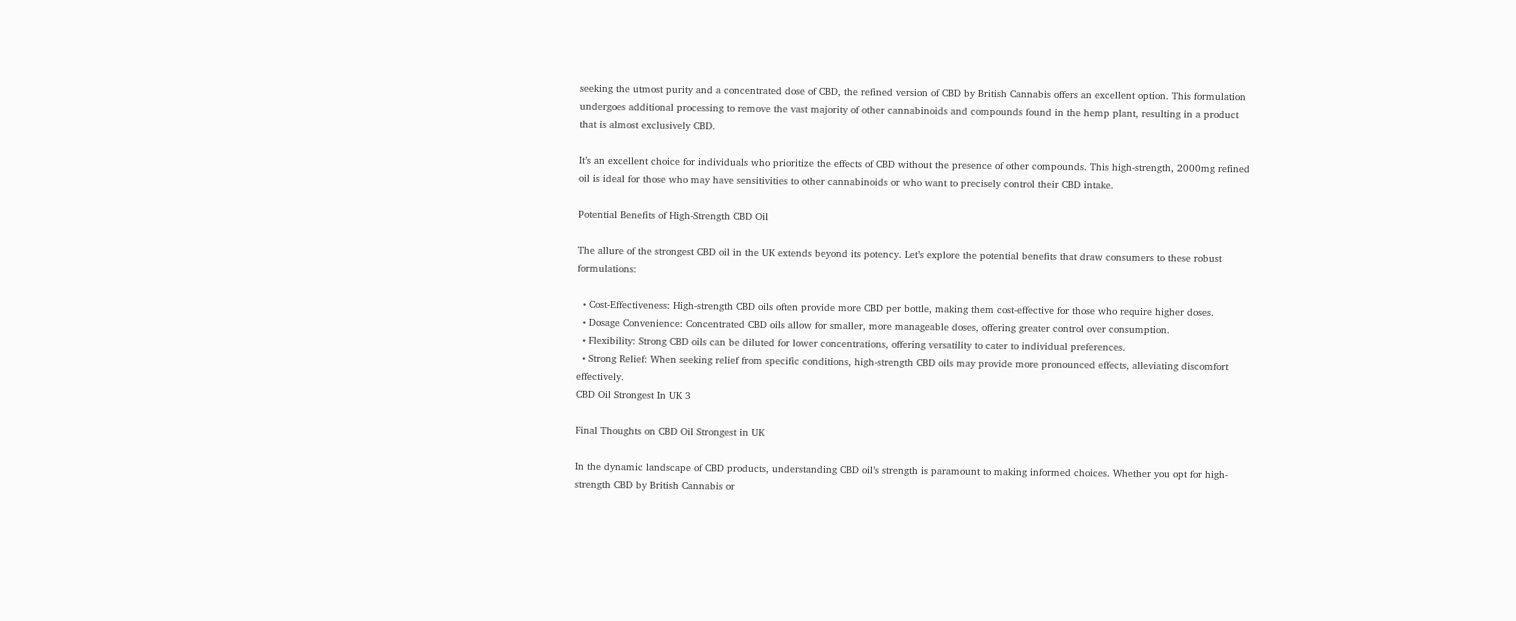seeking the utmost purity and a concentrated dose of CBD, the refined version of CBD by British Cannabis offers an excellent option. This formulation undergoes additional processing to remove the vast majority of other cannabinoids and compounds found in the hemp plant, resulting in a product that is almost exclusively CBD.

It’s an excellent choice for individuals who prioritize the effects of CBD without the presence of other compounds. This high-strength, 2000mg refined oil is ideal for those who may have sensitivities to other cannabinoids or who want to precisely control their CBD intake.

Potential Benefits of High-Strength CBD Oil

The allure of the strongest CBD oil in the UK extends beyond its potency. Let’s explore the potential benefits that draw consumers to these robust formulations:

  • Cost-Effectiveness: High-strength CBD oils often provide more CBD per bottle, making them cost-effective for those who require higher doses.
  • Dosage Convenience: Concentrated CBD oils allow for smaller, more manageable doses, offering greater control over consumption.
  • Flexibility: Strong CBD oils can be diluted for lower concentrations, offering versatility to cater to individual preferences.
  • Strong Relief: When seeking relief from specific conditions, high-strength CBD oils may provide more pronounced effects, alleviating discomfort effectively.
CBD Oil Strongest In UK 3

Final Thoughts on CBD Oil Strongest in UK

In the dynamic landscape of CBD products, understanding CBD oil’s strength is paramount to making informed choices. Whether you opt for high-strength CBD by British Cannabis or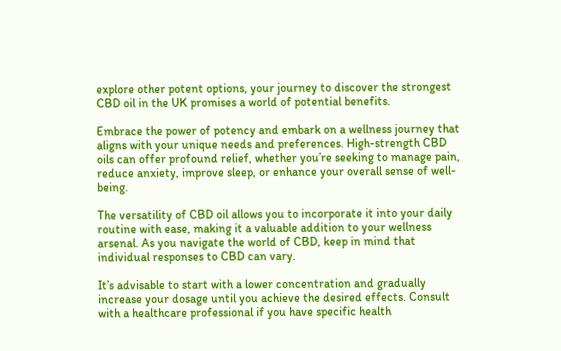explore other potent options, your journey to discover the strongest CBD oil in the UK promises a world of potential benefits.

Embrace the power of potency and embark on a wellness journey that aligns with your unique needs and preferences. High-strength CBD oils can offer profound relief, whether you’re seeking to manage pain, reduce anxiety, improve sleep, or enhance your overall sense of well-being.

The versatility of CBD oil allows you to incorporate it into your daily routine with ease, making it a valuable addition to your wellness arsenal. As you navigate the world of CBD, keep in mind that individual responses to CBD can vary.

It’s advisable to start with a lower concentration and gradually increase your dosage until you achieve the desired effects. Consult with a healthcare professional if you have specific health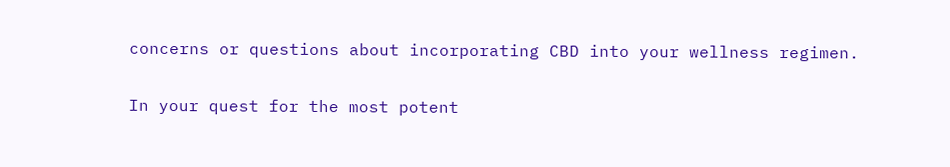concerns or questions about incorporating CBD into your wellness regimen.

In your quest for the most potent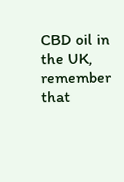CBD oil in the UK, remember that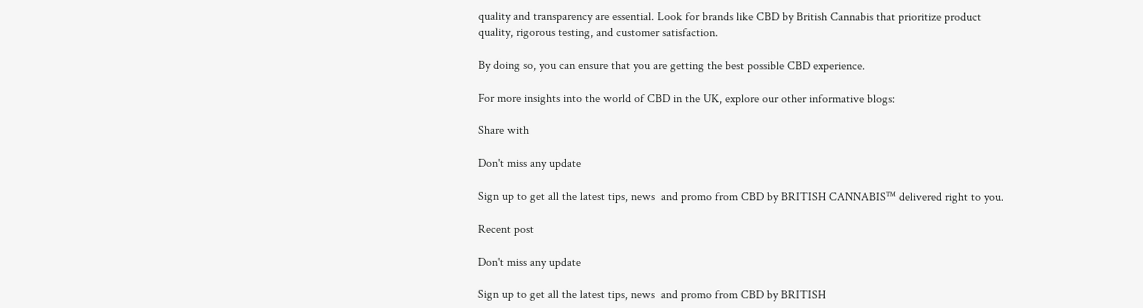quality and transparency are essential. Look for brands like CBD by British Cannabis that prioritize product quality, rigorous testing, and customer satisfaction.

By doing so, you can ensure that you are getting the best possible CBD experience.

For more insights into the world of CBD in the UK, explore our other informative blogs:

Share with

Don't miss any update

Sign up to get all the latest tips, news  and promo from CBD by BRITISH CANNABIS™ delivered right to you.

Recent post

Don't miss any update

Sign up to get all the latest tips, news  and promo from CBD by BRITISH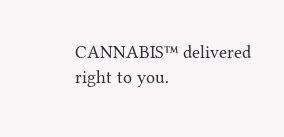CANNABIS™ delivered right to you.